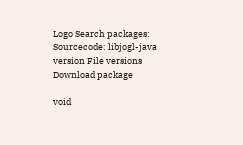Logo Search packages:
Sourcecode: libjogl-java version File versions  Download package

void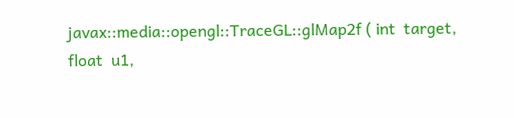javax::media::opengl::TraceGL::glMap2f ( int  target,
float  u1,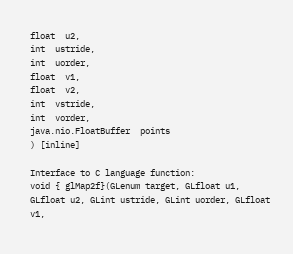float  u2,
int  ustride,
int  uorder,
float  v1,
float  v2,
int  vstride,
int  vorder,
java.nio.FloatBuffer  points
) [inline]

Interface to C language function:
void { glMap2f}(GLenum target, GLfloat u1, GLfloat u2, GLint ustride, GLint uorder, GLfloat v1,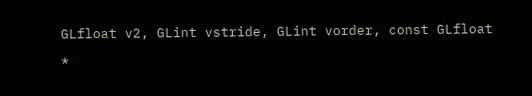GLfloat v2, GLint vstride, GLint vorder, const GLfloat *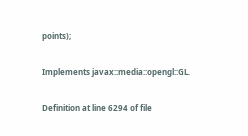points);

Implements javax::media::opengl::GL.

Definition at line 6294 of file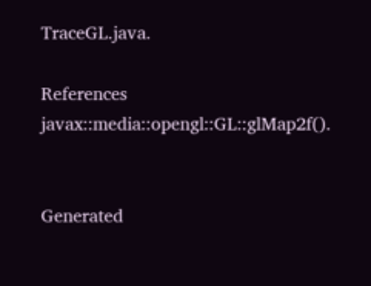TraceGL.java.

References javax::media::opengl::GL::glMap2f().


Generated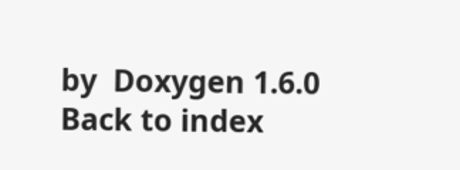by  Doxygen 1.6.0   Back to index